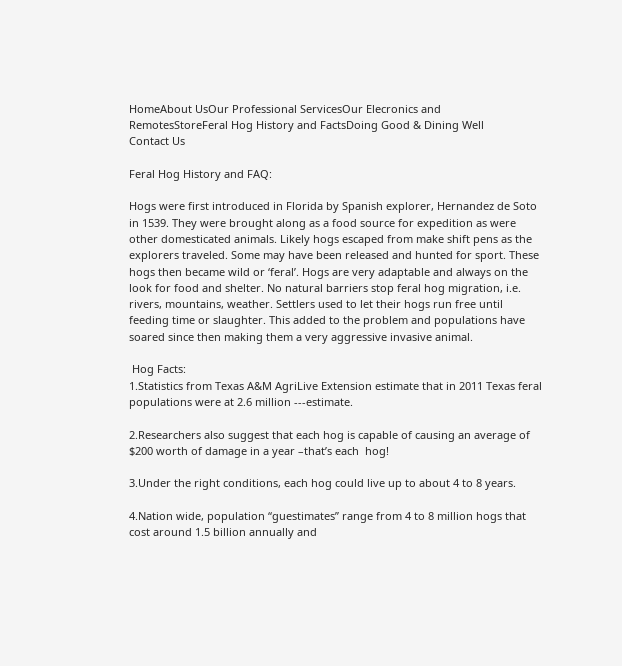HomeAbout UsOur Professional ServicesOur Elecronics and RemotesStoreFeral Hog History and FactsDoing Good & Dining Well
Contact Us

Feral Hog History and FAQ:

Hogs were first introduced in Florida by Spanish explorer, Hernandez de Soto in 1539. They were brought along as a food source for expedition as were other domesticated animals. Likely hogs escaped from make shift pens as the explorers traveled. Some may have been released and hunted for sport. These hogs then became wild or ‘feral’. Hogs are very adaptable and always on the look for food and shelter. No natural barriers stop feral hog migration, i.e. rivers, mountains, weather. Settlers used to let their hogs run free until feeding time or slaughter. This added to the problem and populations have soared since then making them a very aggressive invasive animal.

 Hog Facts:
1.Statistics from Texas A&M AgriLive Extension estimate that in 2011 Texas feral populations were at 2.6 million ---estimate.

2.Researchers also suggest that each hog is capable of causing an average of $200 worth of damage in a year –that’s each  hog!

3.Under the right conditions, each hog could live up to about 4 to 8 years.

4.Nation wide, population “guestimates” range from 4 to 8 million hogs that cost around 1.5 billion annually and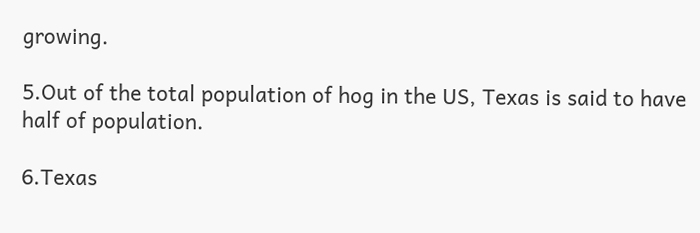growing.

5.Out of the total population of hog in the US, Texas is said to have half of population.

6.Texas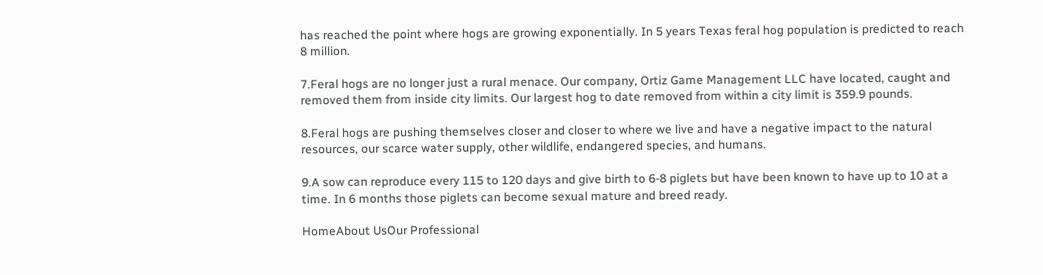has reached the point where hogs are growing exponentially. In 5 years Texas feral hog population is predicted to reach 8 million.

7.Feral hogs are no longer just a rural menace. Our company, Ortiz Game Management LLC have located, caught and removed them from inside city limits. Our largest hog to date removed from within a city limit is 359.9 pounds.

8.Feral hogs are pushing themselves closer and closer to where we live and have a negative impact to the natural resources, our scarce water supply, other wildlife, endangered species, and humans.

9.A sow can reproduce every 115 to 120 days and give birth to 6-8 piglets but have been known to have up to 10 at a time. In 6 months those piglets can become sexual mature and breed ready.

HomeAbout UsOur Professional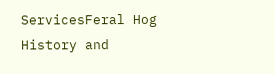ServicesFeral Hog History and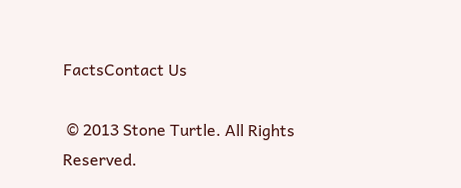FactsContact Us

 © 2013 Stone Turtle. All Rights Reserved.